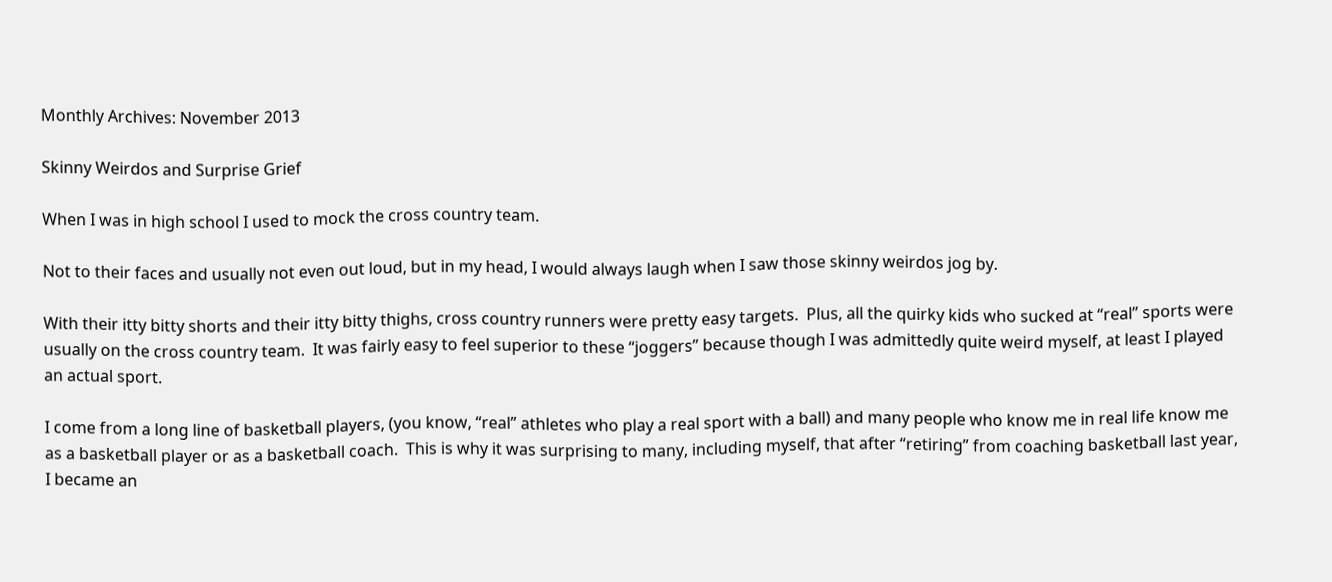Monthly Archives: November 2013

Skinny Weirdos and Surprise Grief

When I was in high school I used to mock the cross country team.

Not to their faces and usually not even out loud, but in my head, I would always laugh when I saw those skinny weirdos jog by.

With their itty bitty shorts and their itty bitty thighs, cross country runners were pretty easy targets.  Plus, all the quirky kids who sucked at “real” sports were usually on the cross country team.  It was fairly easy to feel superior to these “joggers” because though I was admittedly quite weird myself, at least I played an actual sport.

I come from a long line of basketball players, (you know, “real” athletes who play a real sport with a ball) and many people who know me in real life know me as a basketball player or as a basketball coach.  This is why it was surprising to many, including myself, that after “retiring” from coaching basketball last year, I became an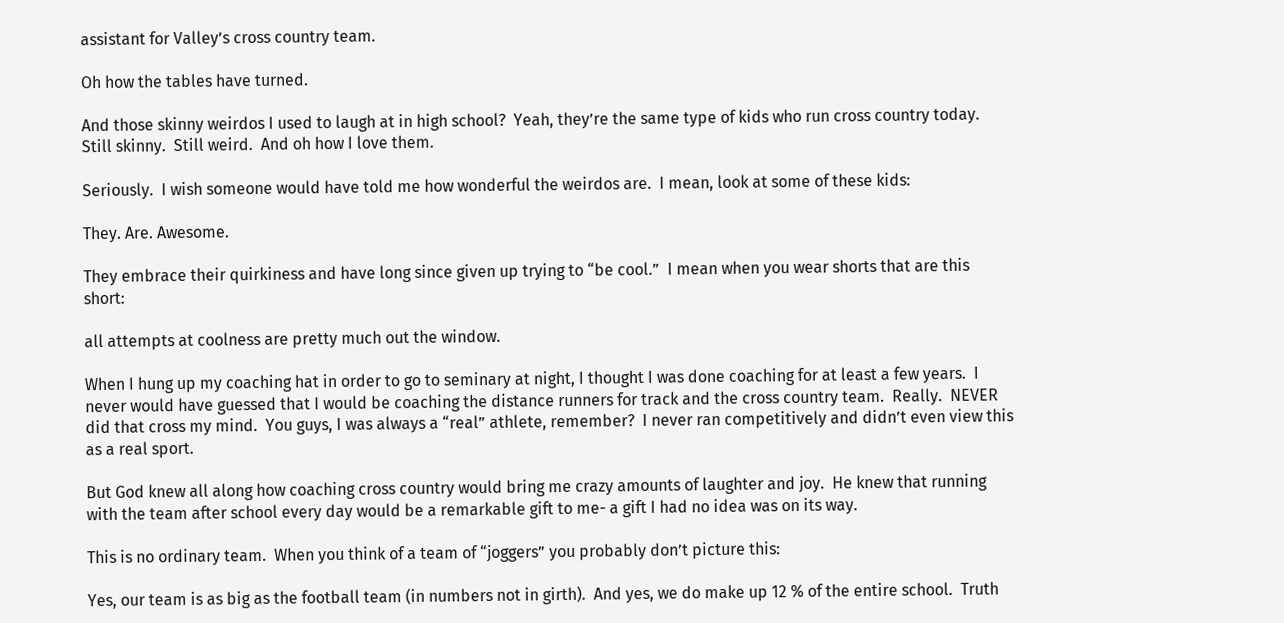assistant for Valley’s cross country team.

Oh how the tables have turned.

And those skinny weirdos I used to laugh at in high school?  Yeah, they’re the same type of kids who run cross country today.  Still skinny.  Still weird.  And oh how I love them.

Seriously.  I wish someone would have told me how wonderful the weirdos are.  I mean, look at some of these kids:

They. Are. Awesome.

They embrace their quirkiness and have long since given up trying to “be cool.”  I mean when you wear shorts that are this short:

all attempts at coolness are pretty much out the window.

When I hung up my coaching hat in order to go to seminary at night, I thought I was done coaching for at least a few years.  I never would have guessed that I would be coaching the distance runners for track and the cross country team.  Really.  NEVER did that cross my mind.  You guys, I was always a “real” athlete, remember?  I never ran competitively and didn’t even view this as a real sport.

But God knew all along how coaching cross country would bring me crazy amounts of laughter and joy.  He knew that running with the team after school every day would be a remarkable gift to me- a gift I had no idea was on its way.

This is no ordinary team.  When you think of a team of “joggers” you probably don’t picture this:

Yes, our team is as big as the football team (in numbers not in girth).  And yes, we do make up 12 % of the entire school.  Truth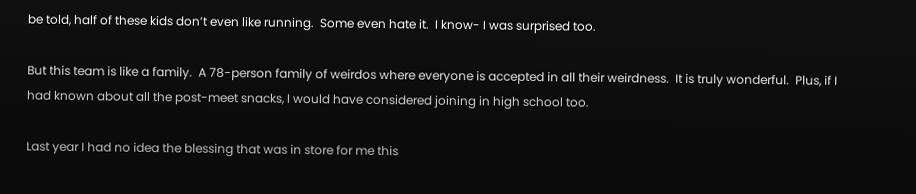be told, half of these kids don’t even like running.  Some even hate it.  I know- I was surprised too.

But this team is like a family.  A 78-person family of weirdos where everyone is accepted in all their weirdness.  It is truly wonderful.  Plus, if I had known about all the post-meet snacks, I would have considered joining in high school too.

Last year I had no idea the blessing that was in store for me this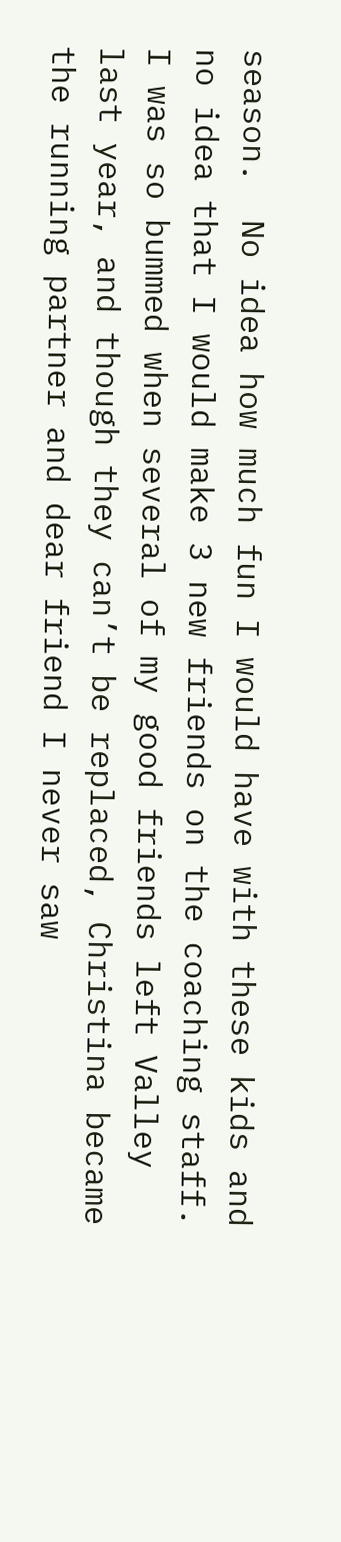season.  No idea how much fun I would have with these kids and no idea that I would make 3 new friends on the coaching staff.  I was so bummed when several of my good friends left Valley last year, and though they can’t be replaced, Christina became the running partner and dear friend I never saw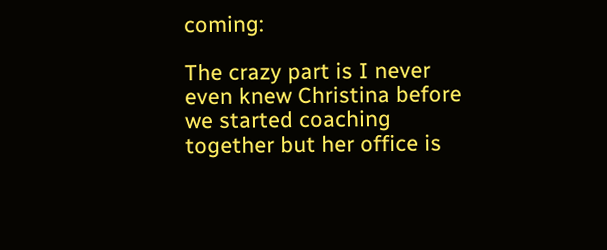coming:

The crazy part is I never even knew Christina before we started coaching together but her office is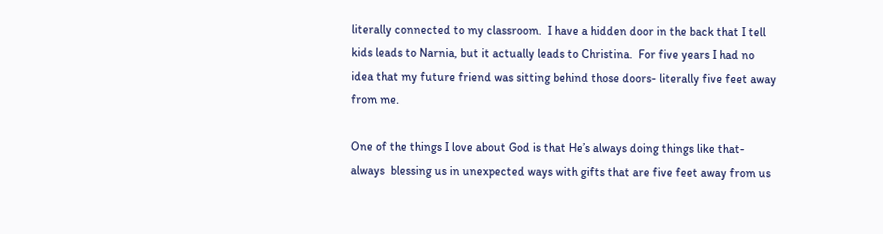literally connected to my classroom.  I have a hidden door in the back that I tell kids leads to Narnia, but it actually leads to Christina.  For five years I had no idea that my future friend was sitting behind those doors- literally five feet away from me.

One of the things I love about God is that He’s always doing things like that- always  blessing us in unexpected ways with gifts that are five feet away from us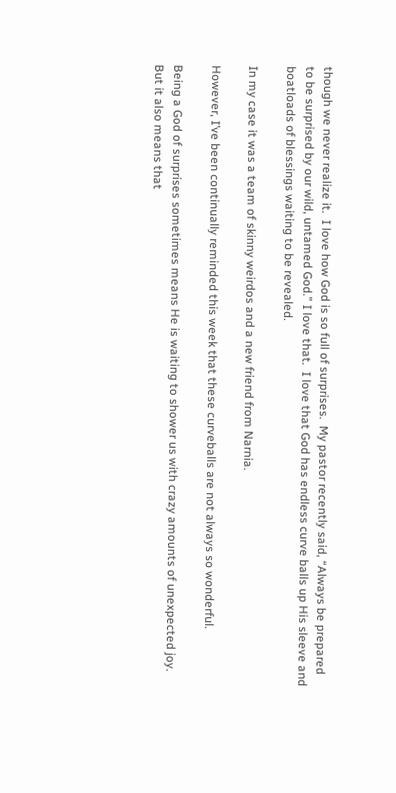though we never realize it.  I love how God is so full of surprises.  My pastor recently said, “Always be prepared to be surprised by our wild, untamed God.” I love that.  I love that God has endless curve balls up His sleeve and boatloads of blessings waiting to be revealed.

In my case it was a team of skinny weirdos and a new friend from Narnia.

However, I’ve been continually reminded this week that these curveballs are not always so wonderful.

Being a God of surprises sometimes means He is waiting to shower us with crazy amounts of unexpected joy.  But it also means that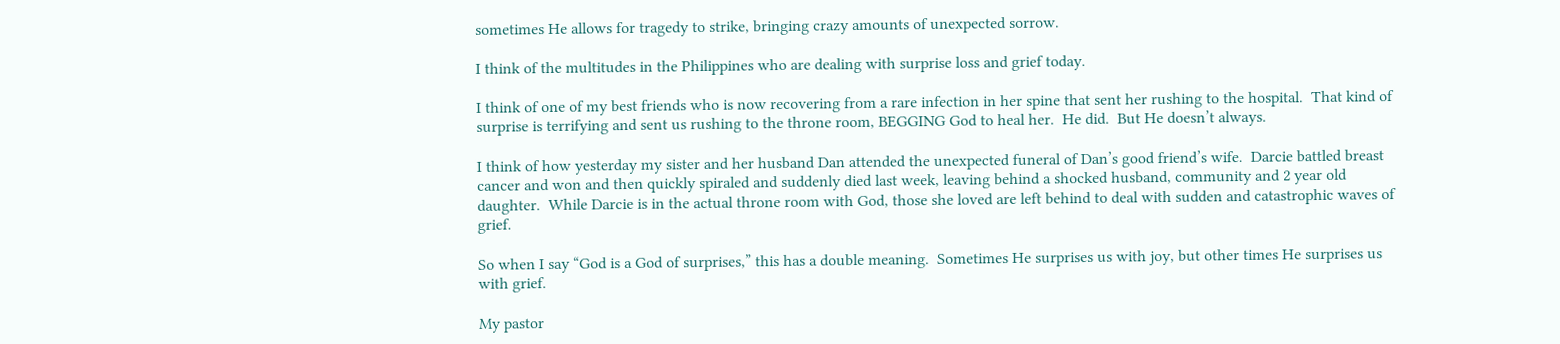sometimes He allows for tragedy to strike, bringing crazy amounts of unexpected sorrow.

I think of the multitudes in the Philippines who are dealing with surprise loss and grief today.

I think of one of my best friends who is now recovering from a rare infection in her spine that sent her rushing to the hospital.  That kind of surprise is terrifying and sent us rushing to the throne room, BEGGING God to heal her.  He did.  But He doesn’t always.

I think of how yesterday my sister and her husband Dan attended the unexpected funeral of Dan’s good friend’s wife.  Darcie battled breast cancer and won and then quickly spiraled and suddenly died last week, leaving behind a shocked husband, community and 2 year old daughter.  While Darcie is in the actual throne room with God, those she loved are left behind to deal with sudden and catastrophic waves of grief.

So when I say “God is a God of surprises,” this has a double meaning.  Sometimes He surprises us with joy, but other times He surprises us with grief.

My pastor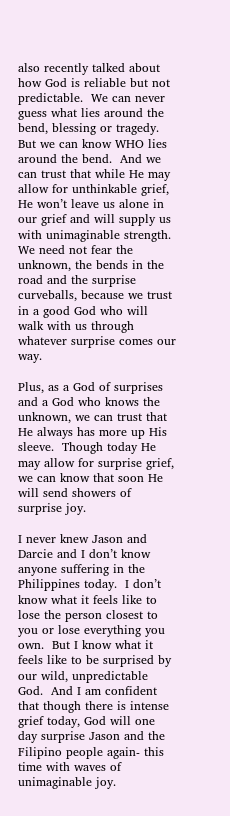also recently talked about how God is reliable but not predictable.  We can never guess what lies around the bend, blessing or tragedy.  But we can know WHO lies around the bend.  And we can trust that while He may allow for unthinkable grief, He won’t leave us alone in our grief and will supply us with unimaginable strength.  We need not fear the unknown, the bends in the road and the surprise curveballs, because we trust in a good God who will walk with us through whatever surprise comes our way.

Plus, as a God of surprises and a God who knows the unknown, we can trust that He always has more up His sleeve.  Though today He may allow for surprise grief, we can know that soon He will send showers of surprise joy.

I never knew Jason and Darcie and I don’t know anyone suffering in the Philippines today.  I don’t know what it feels like to lose the person closest to you or lose everything you own.  But I know what it feels like to be surprised by our wild, unpredictable God.  And I am confident that though there is intense grief today, God will one day surprise Jason and the Filipino people again- this time with waves of unimaginable joy.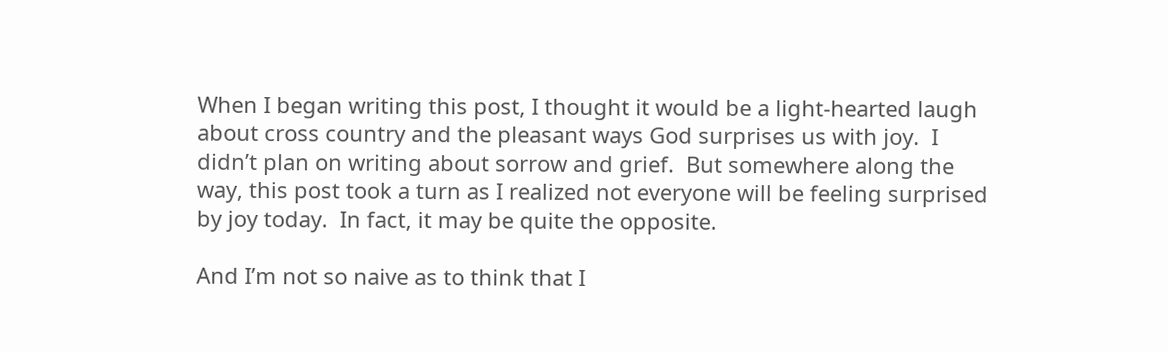When I began writing this post, I thought it would be a light-hearted laugh about cross country and the pleasant ways God surprises us with joy.  I didn’t plan on writing about sorrow and grief.  But somewhere along the way, this post took a turn as I realized not everyone will be feeling surprised by joy today.  In fact, it may be quite the opposite.

And I’m not so naive as to think that I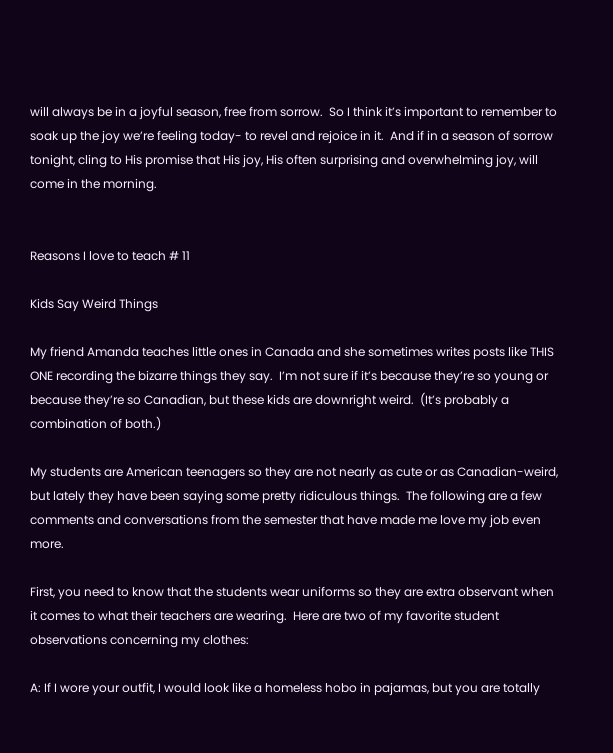will always be in a joyful season, free from sorrow.  So I think it’s important to remember to soak up the joy we’re feeling today- to revel and rejoice in it.  And if in a season of sorrow tonight, cling to His promise that His joy, His often surprising and overwhelming joy, will come in the morning.


Reasons I love to teach # 11

Kids Say Weird Things

My friend Amanda teaches little ones in Canada and she sometimes writes posts like THIS ONE recording the bizarre things they say.  I’m not sure if it’s because they’re so young or because they’re so Canadian, but these kids are downright weird.  (It’s probably a combination of both.)

My students are American teenagers so they are not nearly as cute or as Canadian-weird, but lately they have been saying some pretty ridiculous things.  The following are a few comments and conversations from the semester that have made me love my job even more.

First, you need to know that the students wear uniforms so they are extra observant when it comes to what their teachers are wearing.  Here are two of my favorite student observations concerning my clothes:

A: If I wore your outfit, I would look like a homeless hobo in pajamas, but you are totally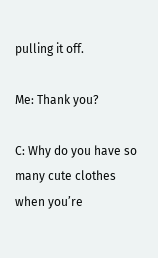pulling it off.

Me: Thank you?

C: Why do you have so many cute clothes when you’re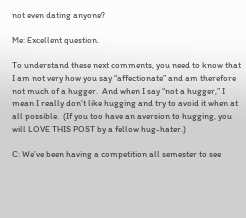not even dating anyone?

Me: Excellent question.

To understand these next comments, you need to know that I am not very how you say “affectionate” and am therefore not much of a hugger.  And when I say “not a hugger,” I mean I really don’t like hugging and try to avoid it when at all possible.  (If you too have an aversion to hugging, you will LOVE THIS POST by a fellow hug-hater.)

C: We’ve been having a competition all semester to see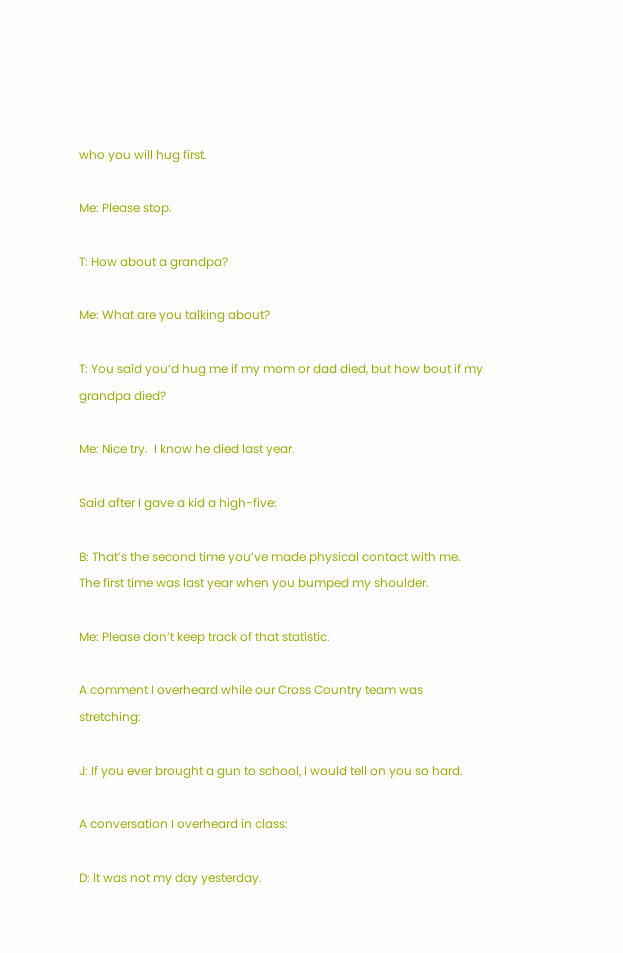who you will hug first.

Me: Please stop.

T: How about a grandpa?

Me: What are you talking about?

T: You said you’d hug me if my mom or dad died, but how bout if my grandpa died?

Me: Nice try.  I know he died last year.

Said after I gave a kid a high-five:

B: That’s the second time you’ve made physical contact with me.  The first time was last year when you bumped my shoulder.

Me: Please don’t keep track of that statistic.

A comment I overheard while our Cross Country team was stretching:

J: If you ever brought a gun to school, I would tell on you so hard.

A conversation I overheard in class:

D: It was not my day yesterday.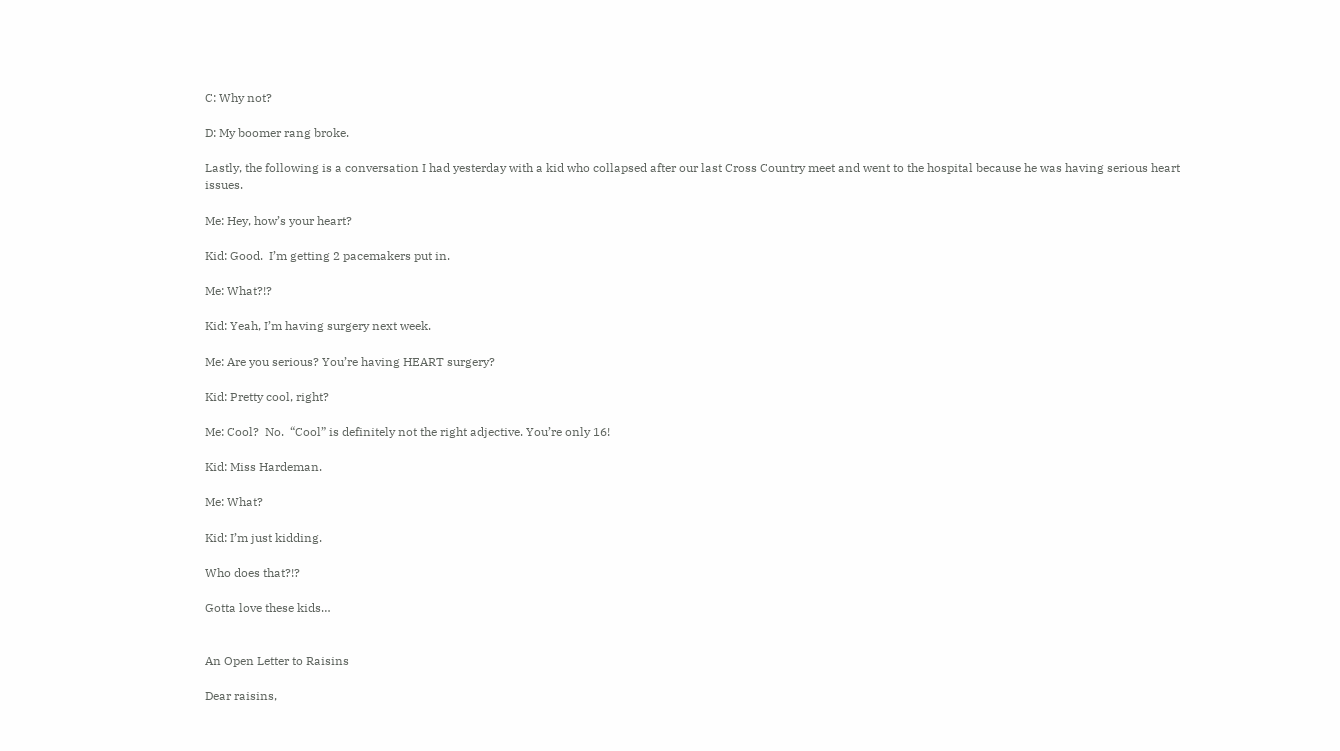C: Why not?

D: My boomer rang broke.

Lastly, the following is a conversation I had yesterday with a kid who collapsed after our last Cross Country meet and went to the hospital because he was having serious heart issues.

Me: Hey, how’s your heart?

Kid: Good.  I’m getting 2 pacemakers put in.

Me: What?!?

Kid: Yeah, I’m having surgery next week.

Me: Are you serious? You’re having HEART surgery?

Kid: Pretty cool, right?

Me: Cool?  No.  “Cool” is definitely not the right adjective. You’re only 16!

Kid: Miss Hardeman.

Me: What?

Kid: I’m just kidding.

Who does that?!?

Gotta love these kids…


An Open Letter to Raisins

Dear raisins,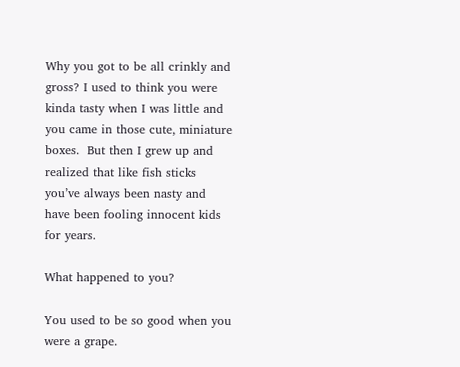Why you got to be all crinkly and gross? I used to think you were kinda tasty when I was little and you came in those cute, miniature boxes.  But then I grew up and realized that like fish sticks you’ve always been nasty and have been fooling innocent kids for years.

What happened to you?

You used to be so good when you were a grape.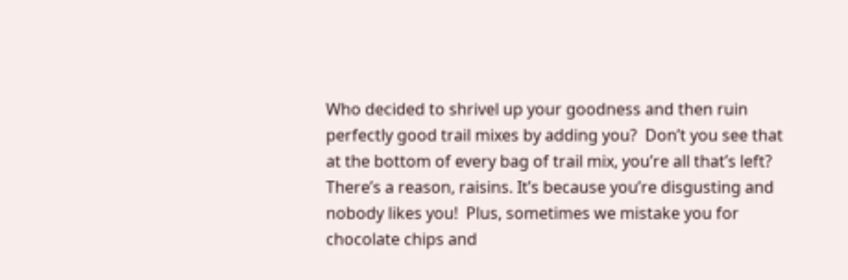Who decided to shrivel up your goodness and then ruin perfectly good trail mixes by adding you?  Don’t you see that at the bottom of every bag of trail mix, you’re all that’s left?  There’s a reason, raisins. It’s because you’re disgusting and nobody likes you!  Plus, sometimes we mistake you for chocolate chips and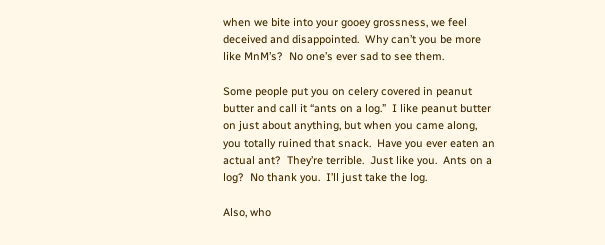when we bite into your gooey grossness, we feel deceived and disappointed.  Why can’t you be more like MnM’s?  No one’s ever sad to see them.

Some people put you on celery covered in peanut butter and call it “ants on a log.”  I like peanut butter on just about anything, but when you came along, you totally ruined that snack.  Have you ever eaten an actual ant?  They’re terrible.  Just like you.  Ants on a log?  No thank you.  I’ll just take the log.

Also, who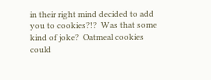in their right mind decided to add you to cookies?!?  Was that some kind of joke?  Oatmeal cookies could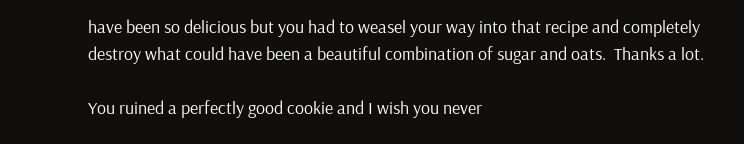have been so delicious but you had to weasel your way into that recipe and completely destroy what could have been a beautiful combination of sugar and oats.  Thanks a lot.

You ruined a perfectly good cookie and I wish you never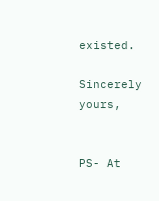existed.

Sincerely yours,


PS- At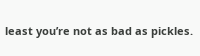least you’re not as bad as pickles.